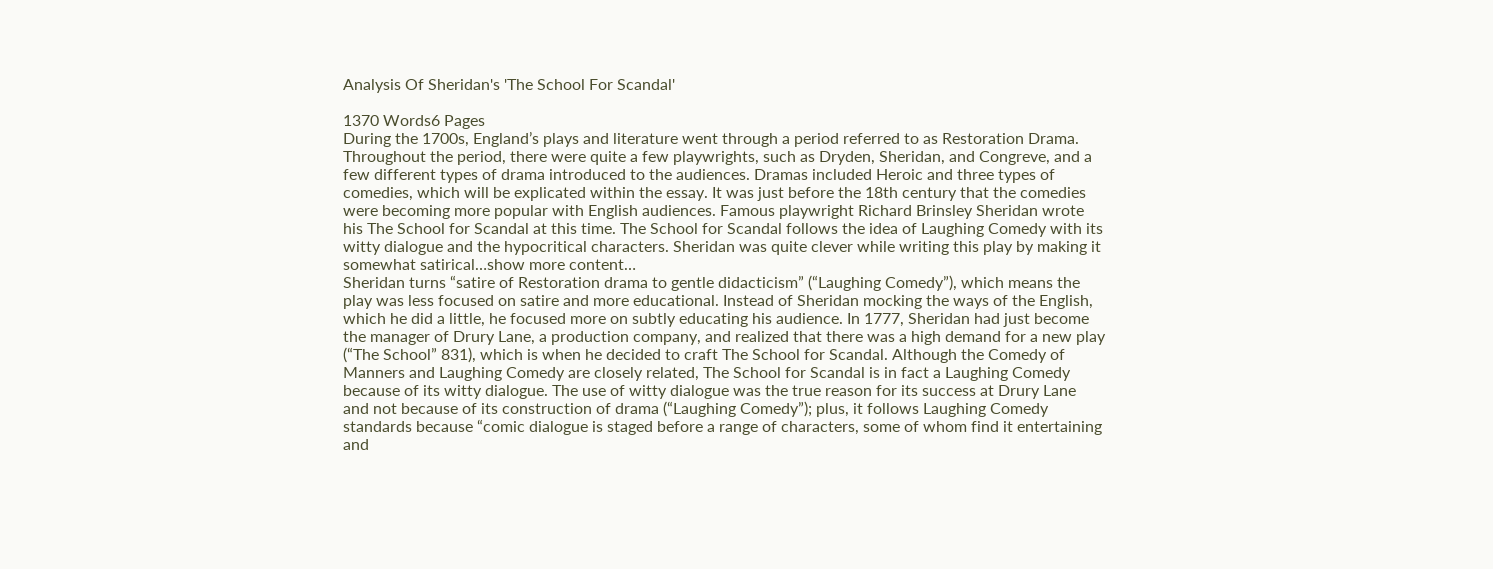Analysis Of Sheridan's 'The School For Scandal'

1370 Words6 Pages
During the 1700s, England’s plays and literature went through a period referred to as Restoration Drama. Throughout the period, there were quite a few playwrights, such as Dryden, Sheridan, and Congreve, and a few different types of drama introduced to the audiences. Dramas included Heroic and three types of comedies, which will be explicated within the essay. It was just before the 18th century that the comedies were becoming more popular with English audiences. Famous playwright Richard Brinsley Sheridan wrote his The School for Scandal at this time. The School for Scandal follows the idea of Laughing Comedy with its witty dialogue and the hypocritical characters. Sheridan was quite clever while writing this play by making it somewhat satirical…show more content…
Sheridan turns “satire of Restoration drama to gentle didacticism” (“Laughing Comedy”), which means the play was less focused on satire and more educational. Instead of Sheridan mocking the ways of the English, which he did a little, he focused more on subtly educating his audience. In 1777, Sheridan had just become the manager of Drury Lane, a production company, and realized that there was a high demand for a new play (“The School” 831), which is when he decided to craft The School for Scandal. Although the Comedy of Manners and Laughing Comedy are closely related, The School for Scandal is in fact a Laughing Comedy because of its witty dialogue. The use of witty dialogue was the true reason for its success at Drury Lane and not because of its construction of drama (“Laughing Comedy”); plus, it follows Laughing Comedy standards because “comic dialogue is staged before a range of characters, some of whom find it entertaining and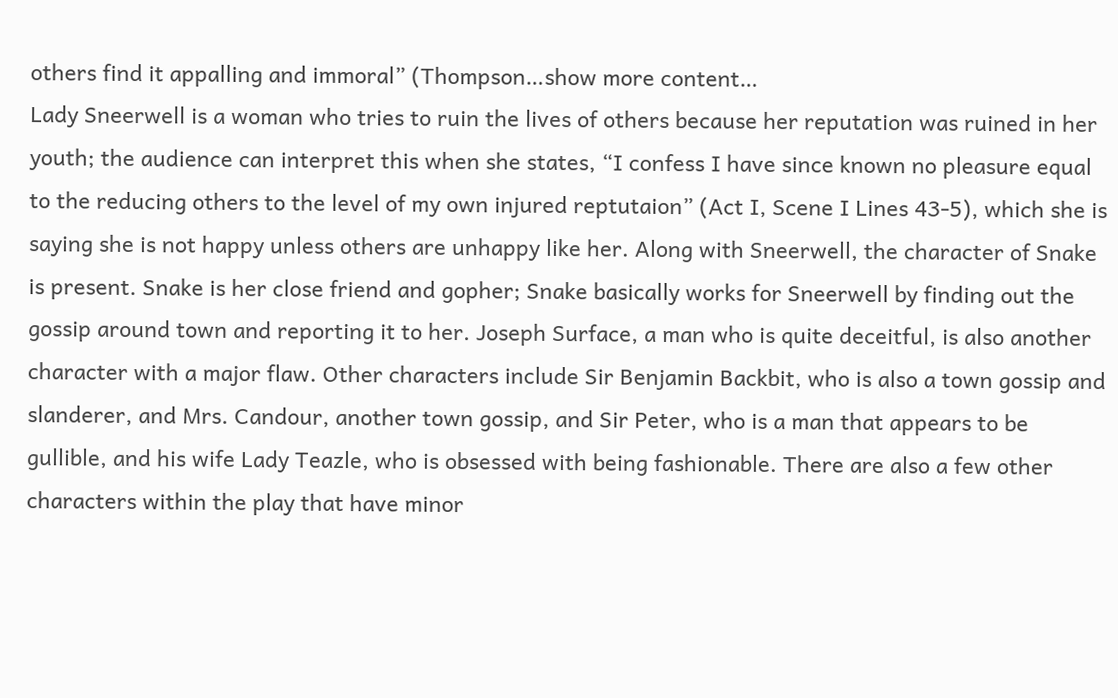others find it appalling and immoral” (Thompson…show more content…
Lady Sneerwell is a woman who tries to ruin the lives of others because her reputation was ruined in her youth; the audience can interpret this when she states, “I confess I have since known no pleasure equal to the reducing others to the level of my own injured reptutaion” (Act I, Scene I Lines 43-5), which she is saying she is not happy unless others are unhappy like her. Along with Sneerwell, the character of Snake is present. Snake is her close friend and gopher; Snake basically works for Sneerwell by finding out the gossip around town and reporting it to her. Joseph Surface, a man who is quite deceitful, is also another character with a major flaw. Other characters include Sir Benjamin Backbit, who is also a town gossip and slanderer, and Mrs. Candour, another town gossip, and Sir Peter, who is a man that appears to be gullible, and his wife Lady Teazle, who is obsessed with being fashionable. There are also a few other characters within the play that have minor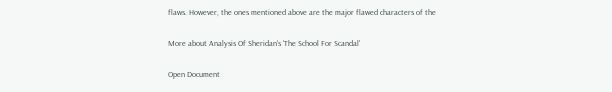flaws. However, the ones mentioned above are the major flawed characters of the

More about Analysis Of Sheridan's 'The School For Scandal'

Open Document